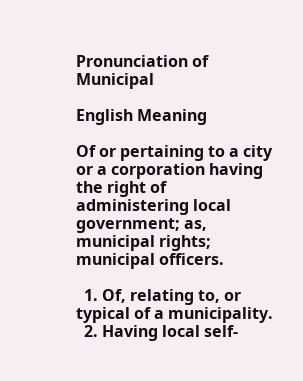Pronunciation of Municipal

English Meaning

Of or pertaining to a city or a corporation having the right of administering local government; as, municipal rights; municipal officers.

  1. Of, relating to, or typical of a municipality.
  2. Having local self-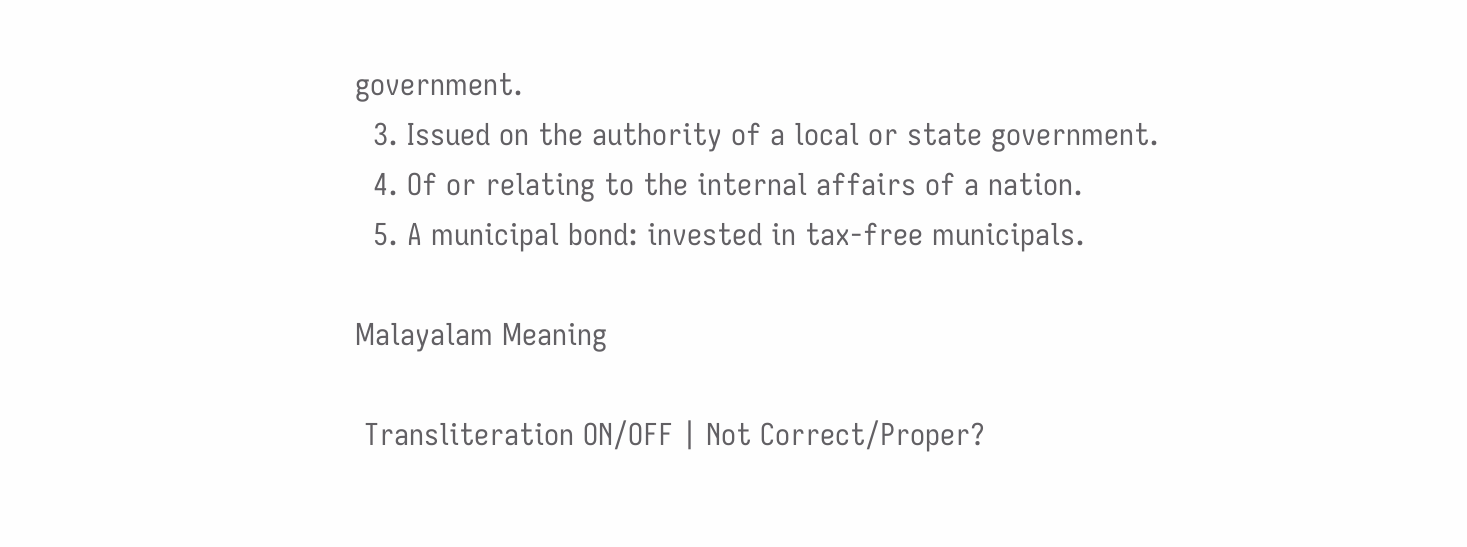government.
  3. Issued on the authority of a local or state government.
  4. Of or relating to the internal affairs of a nation.
  5. A municipal bond: invested in tax-free municipals.

Malayalam Meaning

 Transliteration ON/OFF | Not Correct/Proper?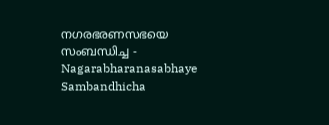നഗരഭരണസഭയെ സംബന്ധിച്ച - Nagarabharanasabhaye Sambandhicha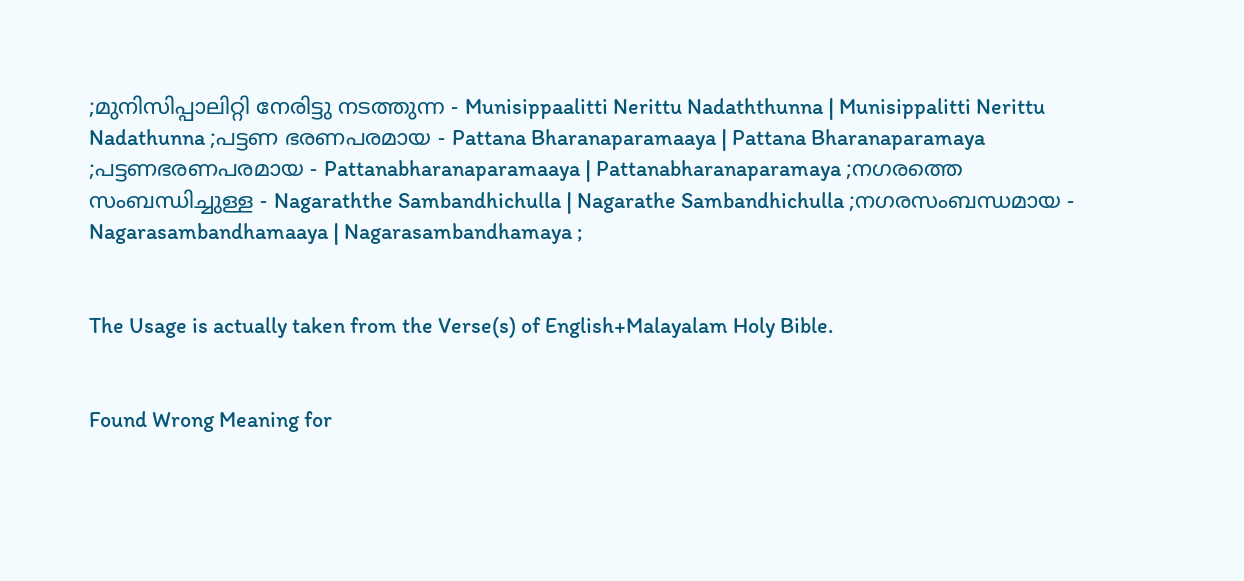;മുനിസിപ്പാലിറ്റി നേരിട്ടു നടത്തുന്ന - Munisippaalitti Nerittu Nadaththunna | Munisippalitti Nerittu Nadathunna ;പട്ടണ ഭരണപരമായ - Pattana Bharanaparamaaya | Pattana Bharanaparamaya ;പട്ടണഭരണപരമായ - Pattanabharanaparamaaya | Pattanabharanaparamaya ;നഗരത്തെ സംബന്ധിച്ചുള്ള - Nagaraththe Sambandhichulla | Nagarathe Sambandhichulla ;നഗരസംബന്ധമായ - Nagarasambandhamaaya | Nagarasambandhamaya ;


The Usage is actually taken from the Verse(s) of English+Malayalam Holy Bible.


Found Wrong Meaning for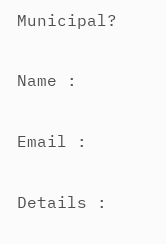Municipal?

Name :

Email :

Details :